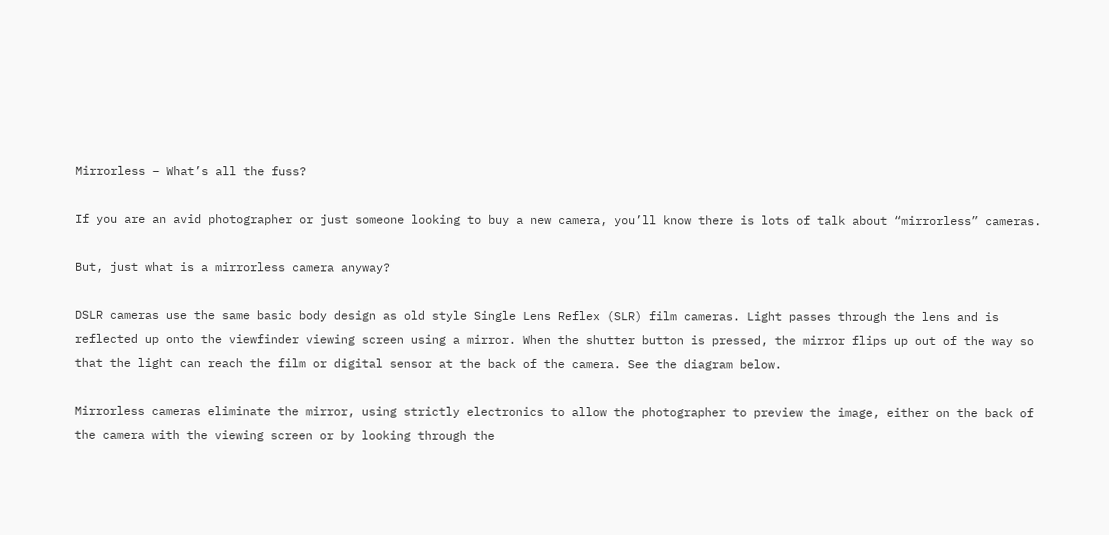Mirrorless – What’s all the fuss?

If you are an avid photographer or just someone looking to buy a new camera, you’ll know there is lots of talk about “mirrorless” cameras.

But, just what is a mirrorless camera anyway?

DSLR cameras use the same basic body design as old style Single Lens Reflex (SLR) film cameras. Light passes through the lens and is reflected up onto the viewfinder viewing screen using a mirror. When the shutter button is pressed, the mirror flips up out of the way so that the light can reach the film or digital sensor at the back of the camera. See the diagram below.

Mirrorless cameras eliminate the mirror, using strictly electronics to allow the photographer to preview the image, either on the back of the camera with the viewing screen or by looking through the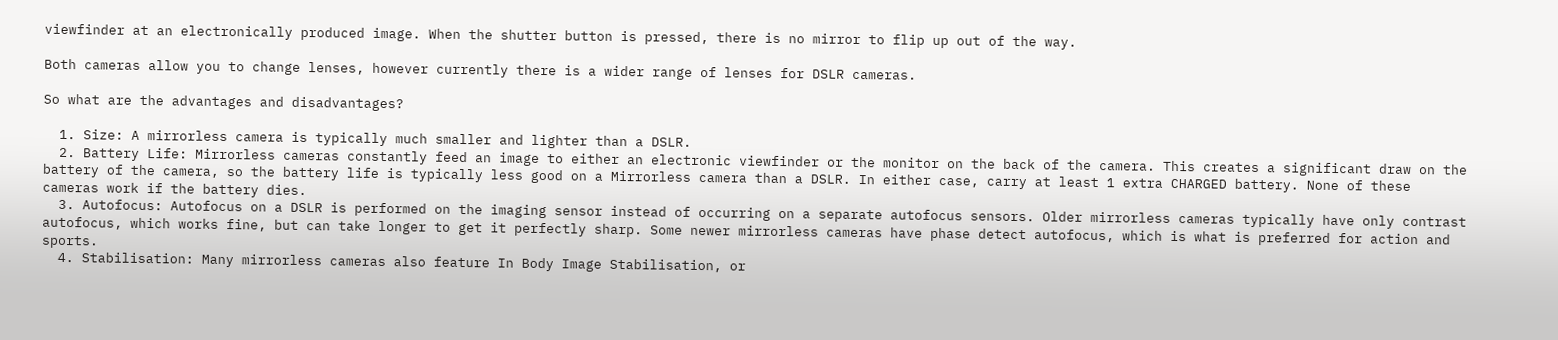viewfinder at an electronically produced image. When the shutter button is pressed, there is no mirror to flip up out of the way.

Both cameras allow you to change lenses, however currently there is a wider range of lenses for DSLR cameras.

So what are the advantages and disadvantages?

  1. Size: A mirrorless camera is typically much smaller and lighter than a DSLR.
  2. Battery Life: Mirrorless cameras constantly feed an image to either an electronic viewfinder or the monitor on the back of the camera. This creates a significant draw on the battery of the camera, so the battery life is typically less good on a Mirrorless camera than a DSLR. In either case, carry at least 1 extra CHARGED battery. None of these cameras work if the battery dies.
  3. Autofocus: Autofocus on a DSLR is performed on the imaging sensor instead of occurring on a separate autofocus sensors. Older mirrorless cameras typically have only contrast autofocus, which works fine, but can take longer to get it perfectly sharp. Some newer mirrorless cameras have phase detect autofocus, which is what is preferred for action and sports.
  4. Stabilisation: Many mirrorless cameras also feature In Body Image Stabilisation, or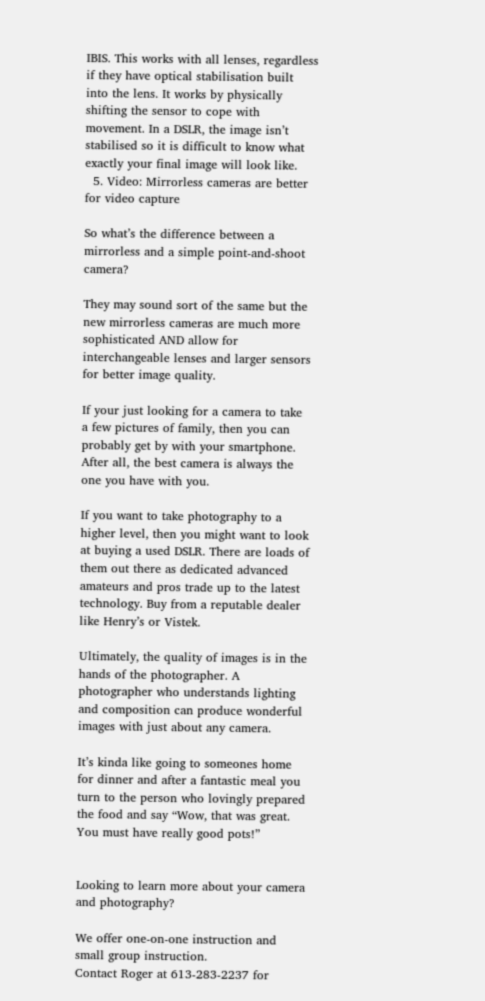IBIS. This works with all lenses, regardless if they have optical stabilisation built into the lens. It works by physically shifting the sensor to cope with movement. In a DSLR, the image isn’t stabilised so it is difficult to know what exactly your final image will look like.
  5. Video: Mirrorless cameras are better for video capture

So what’s the difference between a mirrorless and a simple point-and-shoot camera?

They may sound sort of the same but the new mirrorless cameras are much more sophisticated AND allow for interchangeable lenses and larger sensors for better image quality.

If your just looking for a camera to take  a few pictures of family, then you can probably get by with your smartphone. After all, the best camera is always the one you have with you.

If you want to take photography to a higher level, then you might want to look at buying a used DSLR. There are loads of them out there as dedicated advanced amateurs and pros trade up to the latest technology. Buy from a reputable dealer like Henry’s or Vistek.

Ultimately, the quality of images is in the hands of the photographer. A photographer who understands lighting and composition can produce wonderful images with just about any camera.

It’s kinda like going to someones home for dinner and after a fantastic meal you turn to the person who lovingly prepared the food and say “Wow, that was great. You must have really good pots!”


Looking to learn more about your camera and photography?

We offer one-on-one instruction and small group instruction.
Contact Roger at 613-283-2237 for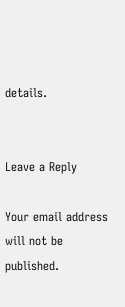details.


Leave a Reply

Your email address will not be published.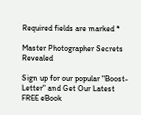Required fields are marked *

Master Photographer Secrets Revealed

Sign up for our popular "Boost-Letter" and Get Our Latest FREE eBook